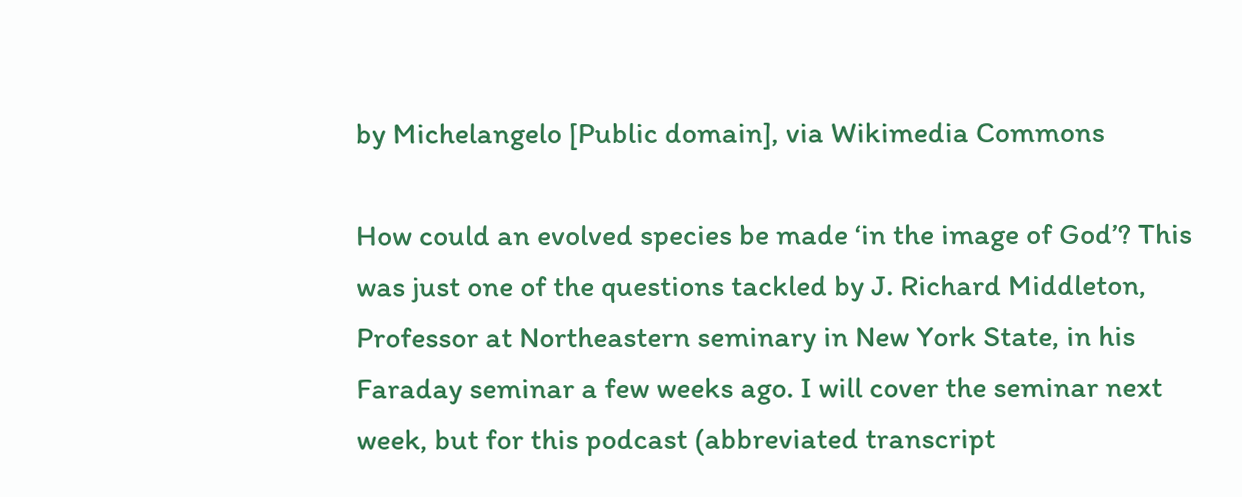by Michelangelo [Public domain], via Wikimedia Commons

How could an evolved species be made ‘in the image of God’? This was just one of the questions tackled by J. Richard Middleton, Professor at Northeastern seminary in New York State, in his Faraday seminar a few weeks ago. I will cover the seminar next week, but for this podcast (abbreviated transcript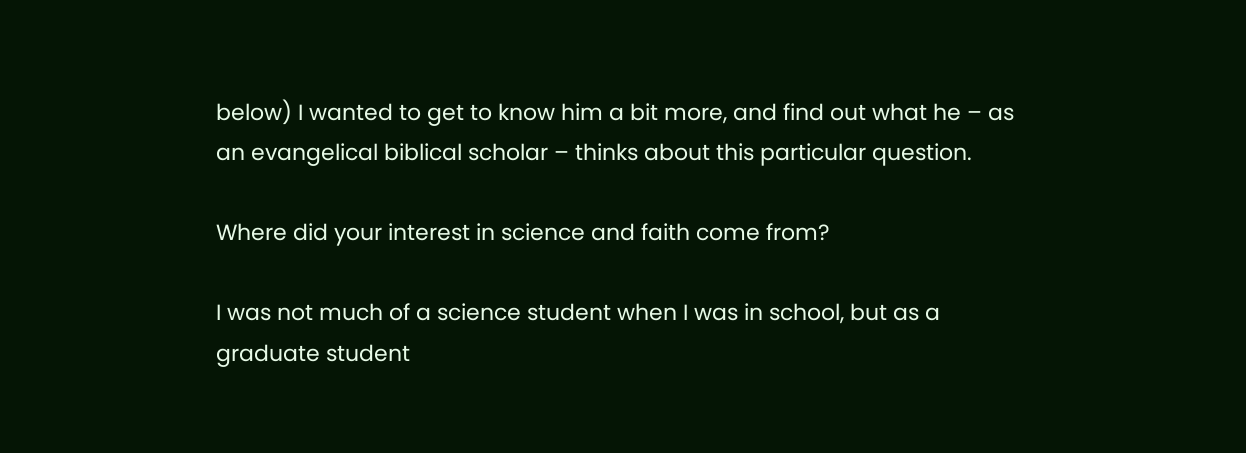below) I wanted to get to know him a bit more, and find out what he – as an evangelical biblical scholar – thinks about this particular question.

Where did your interest in science and faith come from?

I was not much of a science student when I was in school, but as a graduate student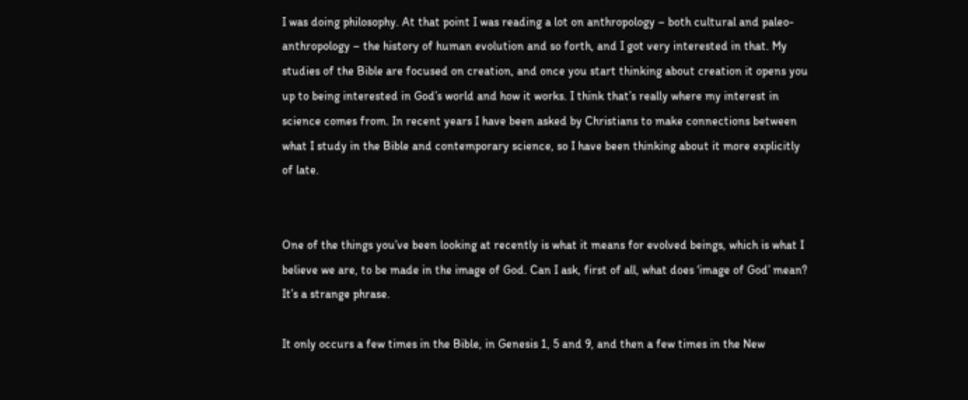I was doing philosophy. At that point I was reading a lot on anthropology – both cultural and paleo-anthropology – the history of human evolution and so forth, and I got very interested in that. My studies of the Bible are focused on creation, and once you start thinking about creation it opens you up to being interested in God’s world and how it works. I think that’s really where my interest in science comes from. In recent years I have been asked by Christians to make connections between what I study in the Bible and contemporary science, so I have been thinking about it more explicitly of late.


One of the things you’ve been looking at recently is what it means for evolved beings, which is what I believe we are, to be made in the image of God. Can I ask, first of all, what does ‘image of God’ mean? It’s a strange phrase.

It only occurs a few times in the Bible, in Genesis 1, 5 and 9, and then a few times in the New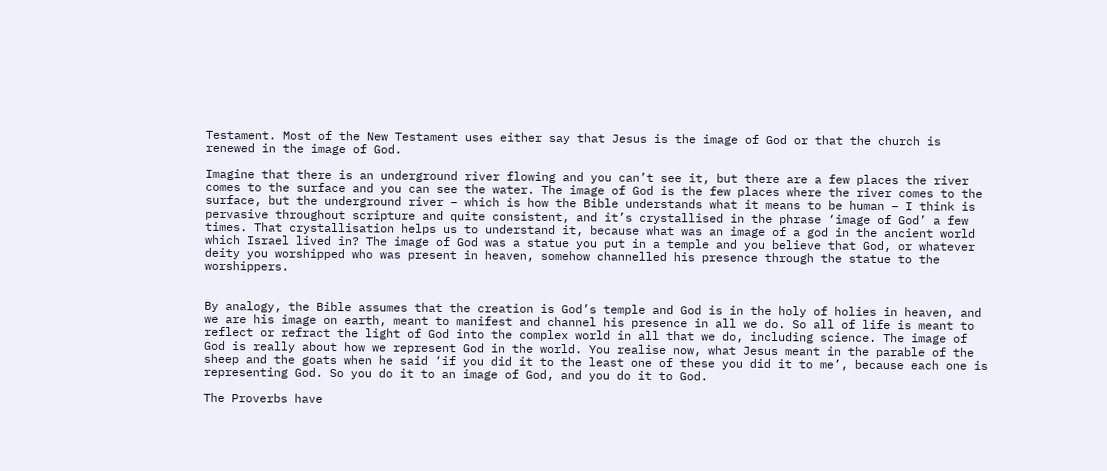Testament. Most of the New Testament uses either say that Jesus is the image of God or that the church is renewed in the image of God.

Imagine that there is an underground river flowing and you can’t see it, but there are a few places the river comes to the surface and you can see the water. The image of God is the few places where the river comes to the surface, but the underground river – which is how the Bible understands what it means to be human – I think is pervasive throughout scripture and quite consistent, and it’s crystallised in the phrase ‘image of God’ a few times. That crystallisation helps us to understand it, because what was an image of a god in the ancient world which Israel lived in? The image of God was a statue you put in a temple and you believe that God, or whatever deity you worshipped who was present in heaven, somehow channelled his presence through the statue to the worshippers.


By analogy, the Bible assumes that the creation is God’s temple and God is in the holy of holies in heaven, and we are his image on earth, meant to manifest and channel his presence in all we do. So all of life is meant to reflect or refract the light of God into the complex world in all that we do, including science. The image of God is really about how we represent God in the world. You realise now, what Jesus meant in the parable of the sheep and the goats when he said ‘if you did it to the least one of these you did it to me’, because each one is representing God. So you do it to an image of God, and you do it to God.

The Proverbs have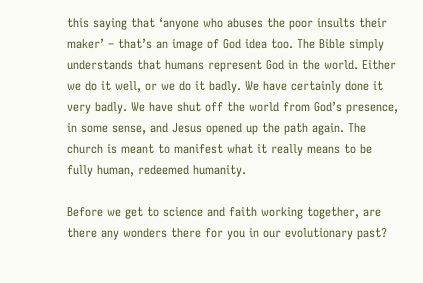this saying that ‘anyone who abuses the poor insults their maker’ – that’s an image of God idea too. The Bible simply understands that humans represent God in the world. Either we do it well, or we do it badly. We have certainly done it very badly. We have shut off the world from God’s presence, in some sense, and Jesus opened up the path again. The church is meant to manifest what it really means to be fully human, redeemed humanity.

Before we get to science and faith working together, are there any wonders there for you in our evolutionary past?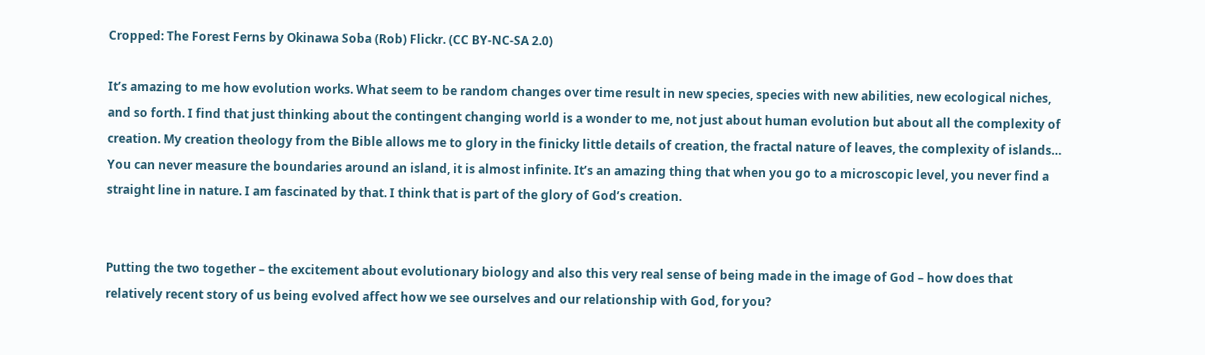Cropped: The Forest Ferns by Okinawa Soba (Rob) Flickr. (CC BY-NC-SA 2.0)

It’s amazing to me how evolution works. What seem to be random changes over time result in new species, species with new abilities, new ecological niches, and so forth. I find that just thinking about the contingent changing world is a wonder to me, not just about human evolution but about all the complexity of creation. My creation theology from the Bible allows me to glory in the finicky little details of creation, the fractal nature of leaves, the complexity of islands… You can never measure the boundaries around an island, it is almost infinite. It’s an amazing thing that when you go to a microscopic level, you never find a straight line in nature. I am fascinated by that. I think that is part of the glory of God’s creation.


Putting the two together – the excitement about evolutionary biology and also this very real sense of being made in the image of God – how does that relatively recent story of us being evolved affect how we see ourselves and our relationship with God, for you?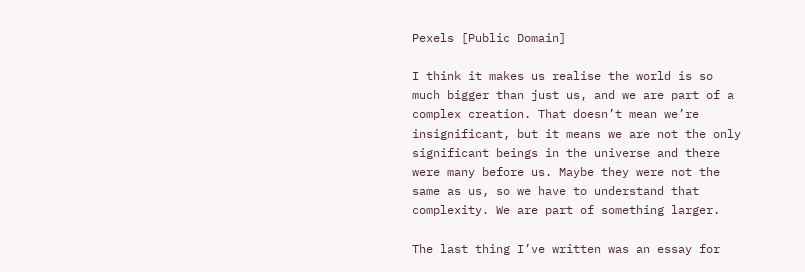Pexels [Public Domain]

I think it makes us realise the world is so much bigger than just us, and we are part of a complex creation. That doesn’t mean we’re insignificant, but it means we are not the only significant beings in the universe and there were many before us. Maybe they were not the same as us, so we have to understand that complexity. We are part of something larger.

The last thing I’ve written was an essay for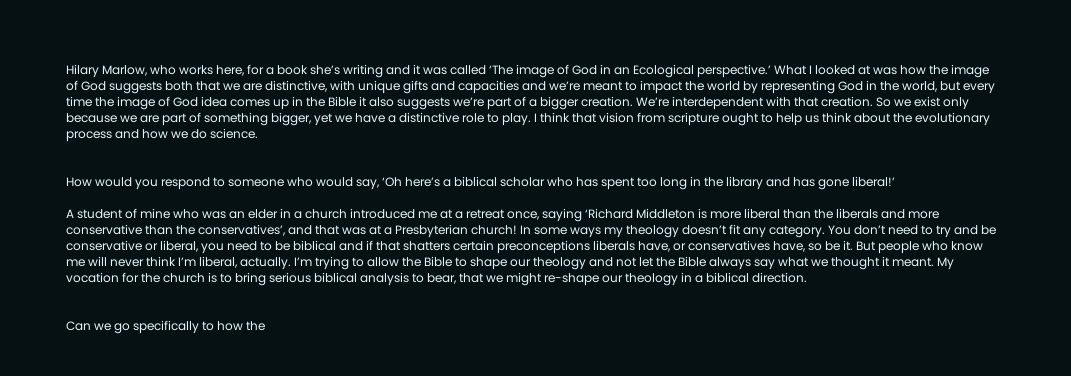Hilary Marlow, who works here, for a book she’s writing and it was called ‘The image of God in an Ecological perspective.’ What I looked at was how the image of God suggests both that we are distinctive, with unique gifts and capacities and we’re meant to impact the world by representing God in the world, but every time the image of God idea comes up in the Bible it also suggests we’re part of a bigger creation. We’re interdependent with that creation. So we exist only because we are part of something bigger, yet we have a distinctive role to play. I think that vision from scripture ought to help us think about the evolutionary process and how we do science.


How would you respond to someone who would say, ‘Oh here’s a biblical scholar who has spent too long in the library and has gone liberal!’

A student of mine who was an elder in a church introduced me at a retreat once, saying ‘Richard Middleton is more liberal than the liberals and more conservative than the conservatives’, and that was at a Presbyterian church! In some ways my theology doesn’t fit any category. You don’t need to try and be conservative or liberal, you need to be biblical and if that shatters certain preconceptions liberals have, or conservatives have, so be it. But people who know me will never think I’m liberal, actually. I’m trying to allow the Bible to shape our theology and not let the Bible always say what we thought it meant. My vocation for the church is to bring serious biblical analysis to bear, that we might re-shape our theology in a biblical direction.


Can we go specifically to how the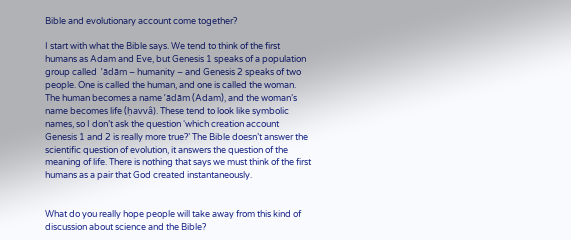Bible and evolutionary account come together?

I start with what the Bible says. We tend to think of the first humans as Adam and Eve, but Genesis 1 speaks of a population group called  ’ādām – humanity – and Genesis 2 speaks of two people. One is called the human, and one is called the woman. The human becomes a name ’ādām (Adam), and the woman’s name becomes life (ḥavvâ). These tend to look like symbolic names, so I don’t ask the question ‘which creation account Genesis 1 and 2 is really more true?’ The Bible doesn’t answer the scientific question of evolution, it answers the question of the meaning of life. There is nothing that says we must think of the first humans as a pair that God created instantaneously.


What do you really hope people will take away from this kind of discussion about science and the Bible?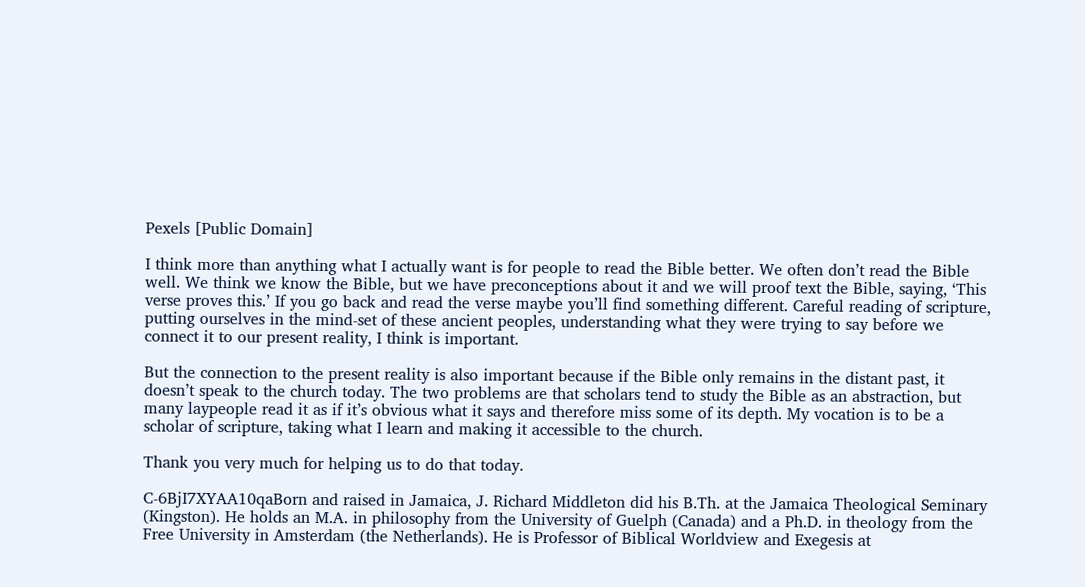Pexels [Public Domain]

I think more than anything what I actually want is for people to read the Bible better. We often don’t read the Bible well. We think we know the Bible, but we have preconceptions about it and we will proof text the Bible, saying, ‘This verse proves this.’ If you go back and read the verse maybe you’ll find something different. Careful reading of scripture, putting ourselves in the mind-set of these ancient peoples, understanding what they were trying to say before we connect it to our present reality, I think is important.

But the connection to the present reality is also important because if the Bible only remains in the distant past, it doesn’t speak to the church today. The two problems are that scholars tend to study the Bible as an abstraction, but many laypeople read it as if it’s obvious what it says and therefore miss some of its depth. My vocation is to be a scholar of scripture, taking what I learn and making it accessible to the church.

Thank you very much for helping us to do that today.

C-6BjI7XYAA10qaBorn and raised in Jamaica, J. Richard Middleton did his B.Th. at the Jamaica Theological Seminary (Kingston). He holds an M.A. in philosophy from the University of Guelph (Canada) and a Ph.D. in theology from the Free University in Amsterdam (the Netherlands). He is Professor of Biblical Worldview and Exegesis at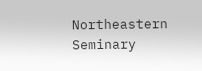Northeastern Seminary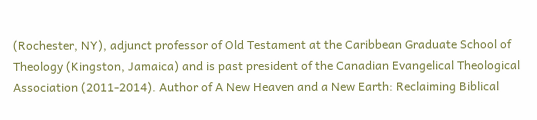(Rochester, NY), adjunct professor of Old Testament at the Caribbean Graduate School of Theology (Kingston, Jamaica) and is past president of the Canadian Evangelical Theological Association (2011-2014). Author of A New Heaven and a New Earth: Reclaiming Biblical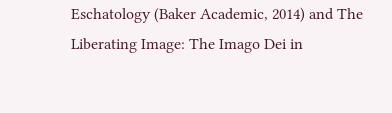Eschatology (Baker Academic, 2014) and The Liberating Image: The Imago Dei in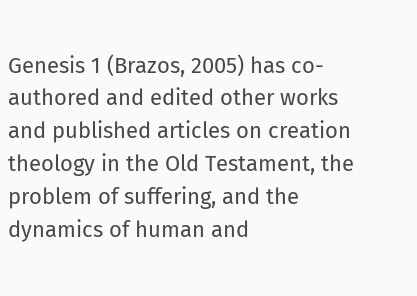Genesis 1 (Brazos, 2005) has co-authored and edited other works and published articles on creation theology in the Old Testament, the problem of suffering, and the dynamics of human and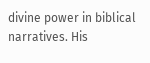divine power in biblical narratives. His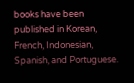books have been published in Korean, French, Indonesian, Spanish, and Portuguese.